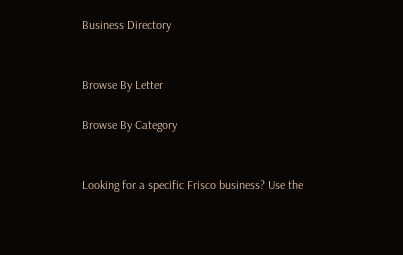Business Directory


Browse By Letter

Browse By Category


Looking for a specific Frisco business? Use the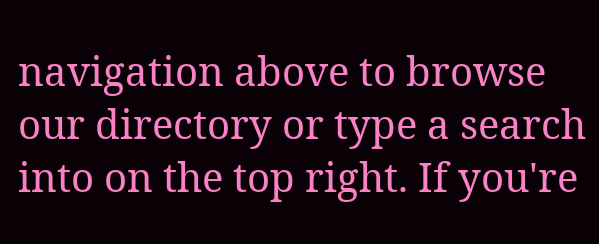navigation above to browse our directory or type a search into on the top right. If you're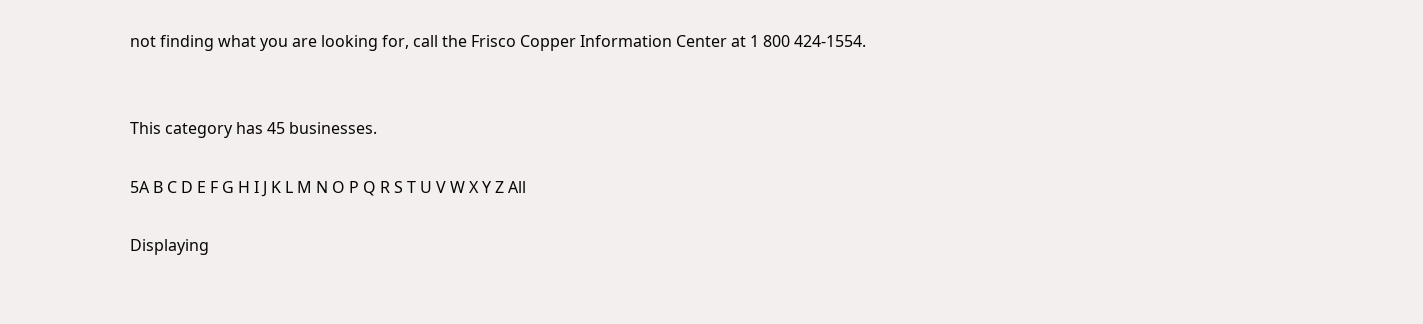not finding what you are looking for, call the Frisco Copper Information Center at 1 800 424-1554.


This category has 45 businesses.

5A B C D E F G H I J K L M N O P Q R S T U V W X Y Z All

Displaying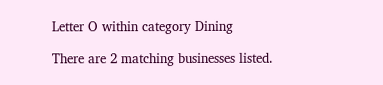Letter O within category Dining

There are 2 matching businesses listed.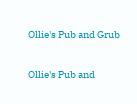Ollie's Pub and Grub

Ollie's Pub and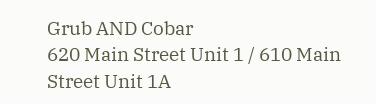Grub AND Cobar
620 Main Street Unit 1 / 610 Main Street Unit 1A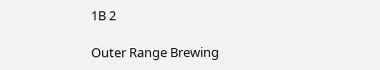1B 2

Outer Range Brewing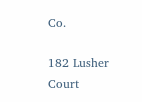Co.

182 Lusher Court